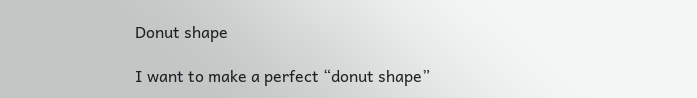Donut shape

I want to make a perfect “donut shape”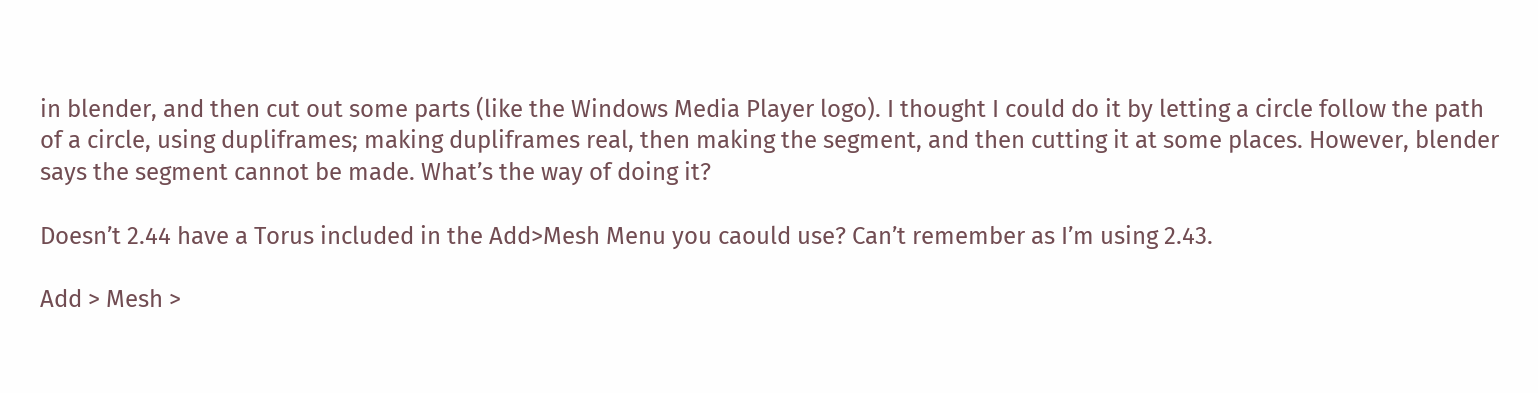in blender, and then cut out some parts (like the Windows Media Player logo). I thought I could do it by letting a circle follow the path of a circle, using dupliframes; making dupliframes real, then making the segment, and then cutting it at some places. However, blender says the segment cannot be made. What’s the way of doing it?

Doesn’t 2.44 have a Torus included in the Add>Mesh Menu you caould use? Can’t remember as I’m using 2.43.

Add > Mesh >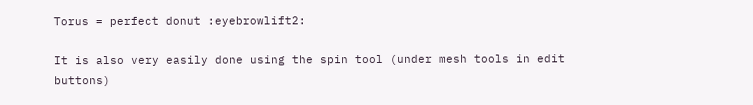Torus = perfect donut :eyebrowlift2:

It is also very easily done using the spin tool (under mesh tools in edit buttons)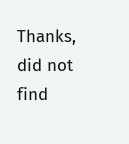Thanks, did not find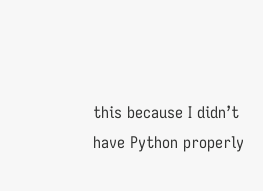this because I didn’t have Python properly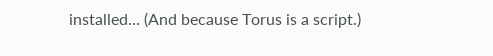installed… (And because Torus is a script.)